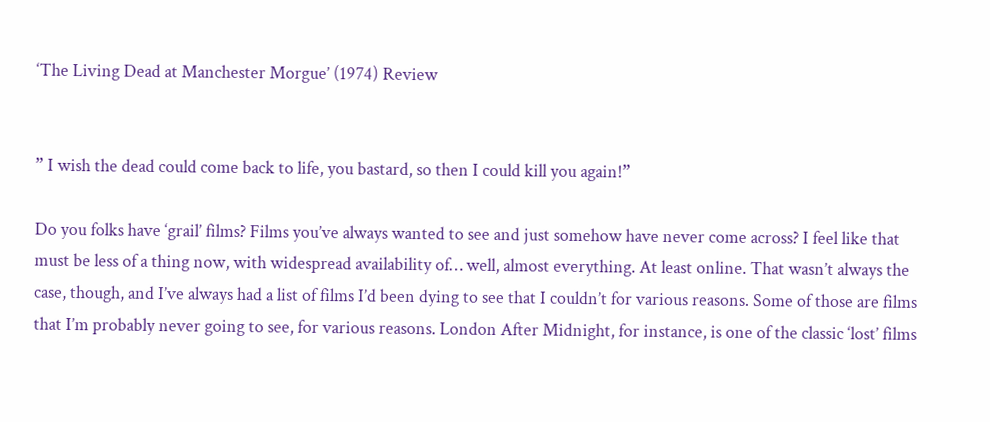‘The Living Dead at Manchester Morgue’ (1974) Review


” I wish the dead could come back to life, you bastard, so then I could kill you again!”

Do you folks have ‘grail’ films? Films you’ve always wanted to see and just somehow have never come across? I feel like that must be less of a thing now, with widespread availability of… well, almost everything. At least online. That wasn’t always the case, though, and I’ve always had a list of films I’d been dying to see that I couldn’t for various reasons. Some of those are films that I’m probably never going to see, for various reasons. London After Midnight, for instance, is one of the classic ‘lost’ films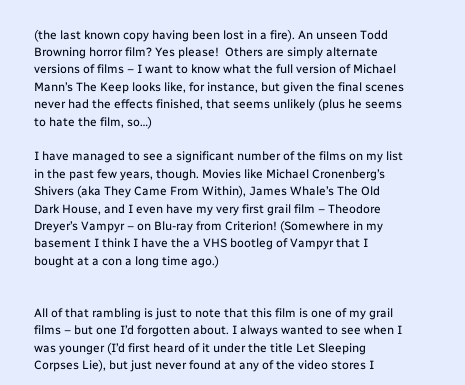(the last known copy having been lost in a fire). An unseen Todd Browning horror film? Yes please!  Others are simply alternate versions of films – I want to know what the full version of Michael Mann’s The Keep looks like, for instance, but given the final scenes never had the effects finished, that seems unlikely (plus he seems to hate the film, so…)

I have managed to see a significant number of the films on my list in the past few years, though. Movies like Michael Cronenberg’s Shivers (aka They Came From Within), James Whale’s The Old Dark House, and I even have my very first grail film – Theodore Dreyer’s Vampyr – on Blu-ray from Criterion! (Somewhere in my basement I think I have the a VHS bootleg of Vampyr that I bought at a con a long time ago.)


All of that rambling is just to note that this film is one of my grail films – but one I’d forgotten about. I always wanted to see when I was younger (I’d first heard of it under the title Let Sleeping Corpses Lie), but just never found at any of the video stores I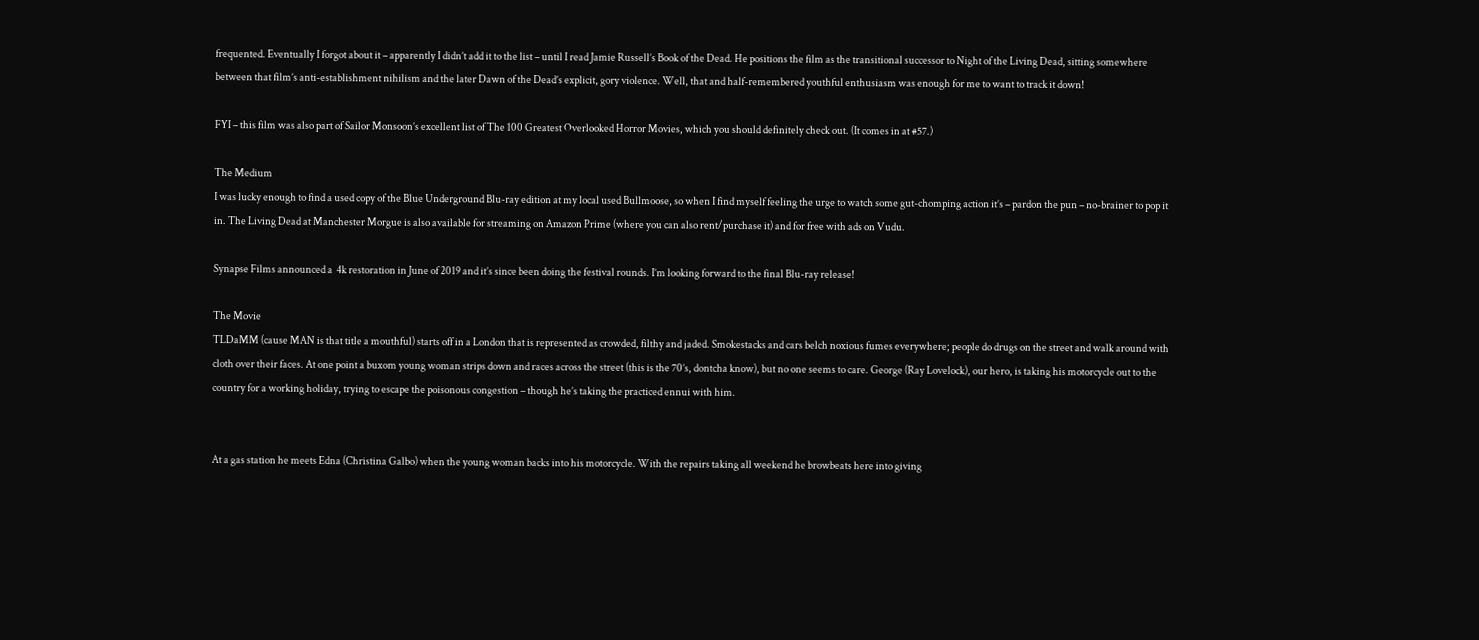frequented. Eventually I forgot about it – apparently I didn’t add it to the list – until I read Jamie Russell’s Book of the Dead. He positions the film as the transitional successor to Night of the Living Dead, sitting somewhere between that film’s anti-establishment nihilism and the later Dawn of the Dead’s explicit, gory violence. Well, that and half-remembered youthful enthusiasm was enough for me to want to track it down!

FYI – this film was also part of Sailor Monsoon’s excellent list of The 100 Greatest Overlooked Horror Movies, which you should definitely check out. (It comes in at #57.)

The Medium
I was lucky enough to find a used copy of the Blue Underground Blu-ray edition at my local used Bullmoose, so when I find myself feeling the urge to watch some gut-chomping action it’s – pardon the pun – no-brainer to pop it in. The Living Dead at Manchester Morgue is also available for streaming on Amazon Prime (where you can also rent/purchase it) and for free with ads on Vudu.

Synapse Films announced a  4k restoration in June of 2019 and it’s since been doing the festival rounds. I’m looking forward to the final Blu-ray release!

The Movie
TLDaMM (cause MAN is that title a mouthful) starts off in a London that is represented as crowded, filthy and jaded. Smokestacks and cars belch noxious fumes everywhere; people do drugs on the street and walk around with cloth over their faces. At one point a buxom young woman strips down and races across the street (this is the 70’s, dontcha know), but no one seems to care. George (Ray Lovelock), our hero, is taking his motorcycle out to the country for a working holiday, trying to escape the poisonous congestion – though he’s taking the practiced ennui with him.


At a gas station he meets Edna (Christina Galbo) when the young woman backs into his motorcycle. With the repairs taking all weekend he browbeats here into giving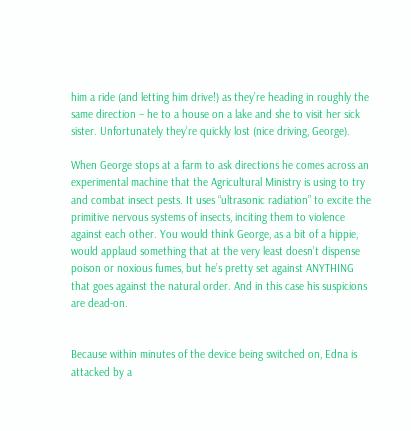him a ride (and letting him drive!) as they’re heading in roughly the same direction – he to a house on a lake and she to visit her sick sister. Unfortunately they’re quickly lost (nice driving, George).

When George stops at a farm to ask directions he comes across an experimental machine that the Agricultural Ministry is using to try and combat insect pests. It uses “ultrasonic radiation” to excite the primitive nervous systems of insects, inciting them to violence against each other. You would think George, as a bit of a hippie, would applaud something that at the very least doesn’t dispense poison or noxious fumes, but he’s pretty set against ANYTHING that goes against the natural order. And in this case his suspicions are dead-on.


Because within minutes of the device being switched on, Edna is attacked by a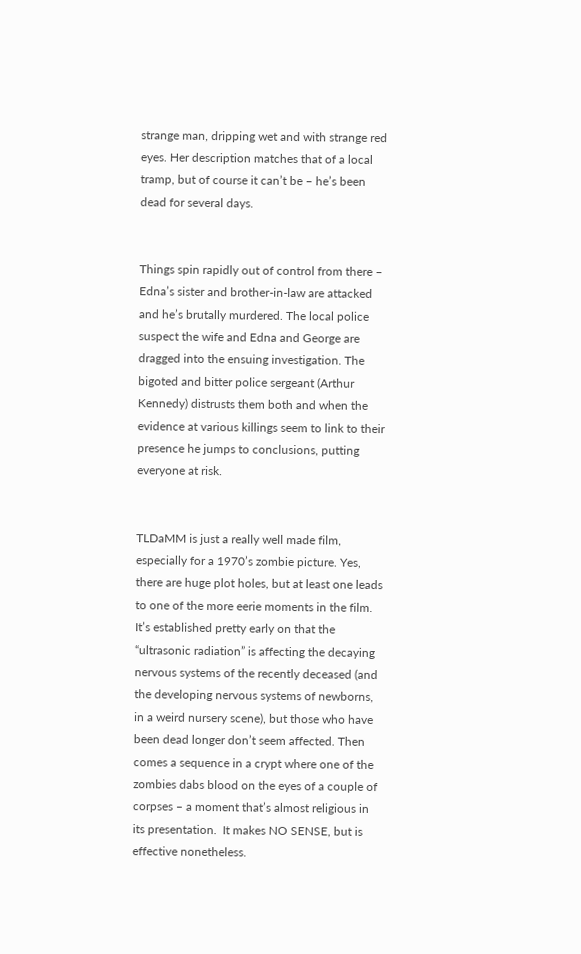strange man, dripping wet and with strange red eyes. Her description matches that of a local tramp, but of course it can’t be – he’s been dead for several days.


Things spin rapidly out of control from there – Edna’s sister and brother-in-law are attacked and he’s brutally murdered. The local police suspect the wife and Edna and George are dragged into the ensuing investigation. The bigoted and bitter police sergeant (Arthur Kennedy) distrusts them both and when the evidence at various killings seem to link to their presence he jumps to conclusions, putting everyone at risk.


TLDaMM is just a really well made film, especially for a 1970’s zombie picture. Yes, there are huge plot holes, but at least one leads to one of the more eerie moments in the film. It’s established pretty early on that the “ultrasonic radiation” is affecting the decaying nervous systems of the recently deceased (and the developing nervous systems of newborns, in a weird nursery scene), but those who have been dead longer don’t seem affected. Then comes a sequence in a crypt where one of the zombies dabs blood on the eyes of a couple of corpses – a moment that’s almost religious in its presentation.  It makes NO SENSE, but is effective nonetheless.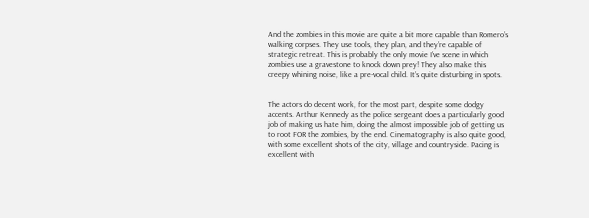And the zombies in this movie are quite a bit more capable than Romero’s walking corpses. They use tools, they plan, and they’re capable of strategic retreat. This is probably the only movie I’ve scene in which zombies use a gravestone to knock down prey! They also make this creepy whining noise, like a pre-vocal child. It’s quite disturbing in spots.


The actors do decent work, for the most part, despite some dodgy accents. Arthur Kennedy as the police sergeant does a particularly good job of making us hate him, doing the almost impossible job of getting us to root FOR the zombies, by the end. Cinematography is also quite good, with some excellent shots of the city, village and countryside. Pacing is excellent with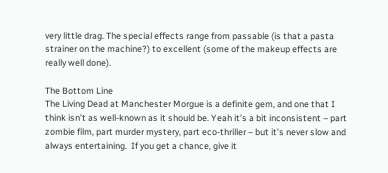very little drag. The special effects range from passable (is that a pasta strainer on the machine?) to excellent (some of the makeup effects are really well done).

The Bottom Line
The Living Dead at Manchester Morgue is a definite gem, and one that I think isn’t as well-known as it should be. Yeah it’s a bit inconsistent – part zombie film, part murder mystery, part eco-thriller – but it’s never slow and always entertaining.  If you get a chance, give it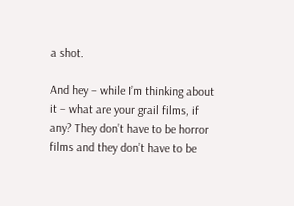a shot.

And hey – while I’m thinking about it – what are your grail films, if any? They don’t have to be horror films and they don’t have to be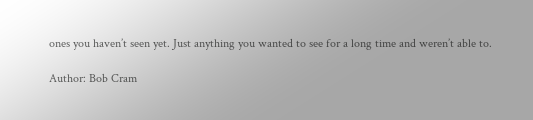ones you haven’t seen yet. Just anything you wanted to see for a long time and weren’t able to.

Author: Bob Cram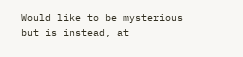Would like to be mysterious but is instead, at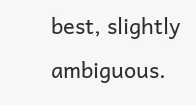best, slightly ambiguous.